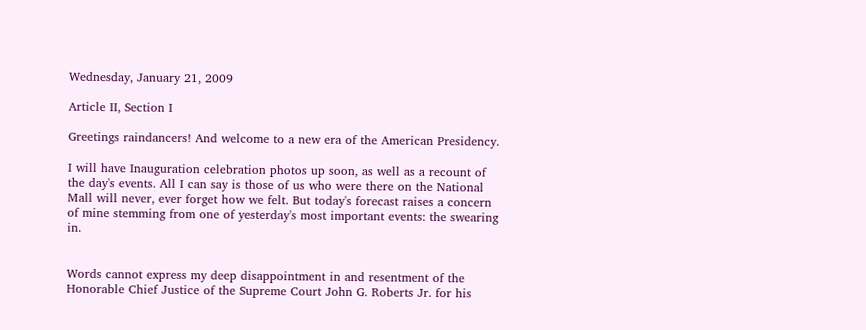Wednesday, January 21, 2009

Article II, Section I

Greetings raindancers! And welcome to a new era of the American Presidency.

I will have Inauguration celebration photos up soon, as well as a recount of the day's events. All I can say is those of us who were there on the National Mall will never, ever forget how we felt. But today's forecast raises a concern of mine stemming from one of yesterday's most important events: the swearing in.


Words cannot express my deep disappointment in and resentment of the Honorable Chief Justice of the Supreme Court John G. Roberts Jr. for his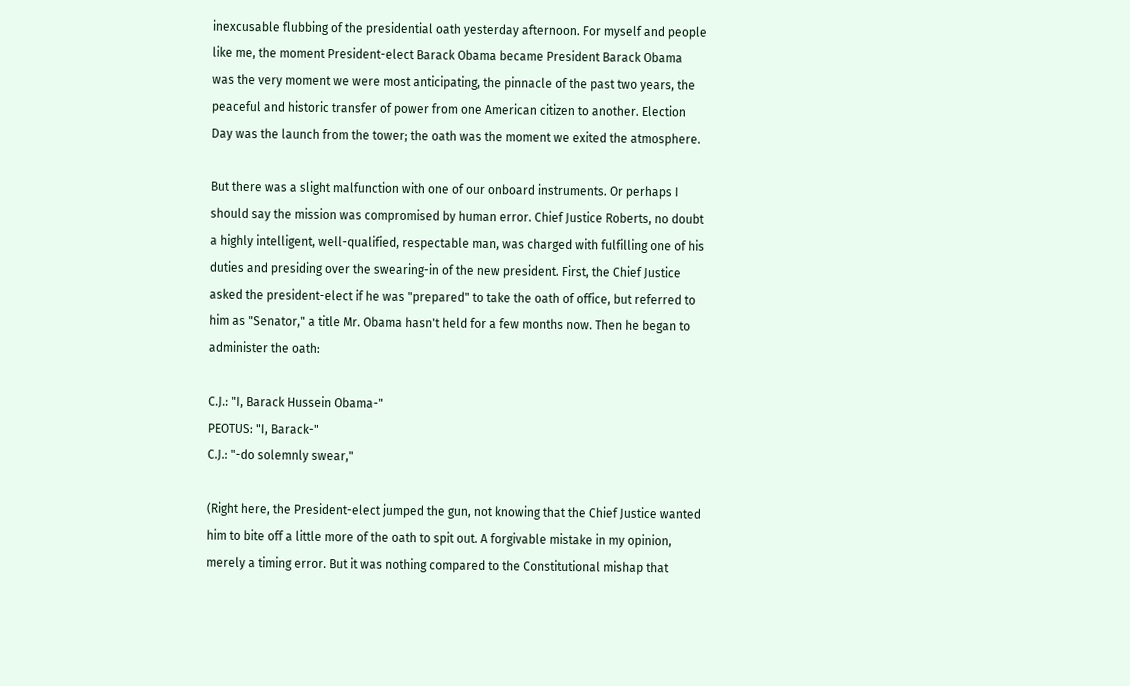inexcusable flubbing of the presidential oath yesterday afternoon. For myself and people like me, the moment President-elect Barack Obama became President Barack Obama was the very moment we were most anticipating, the pinnacle of the past two years, the peaceful and historic transfer of power from one American citizen to another. Election Day was the launch from the tower; the oath was the moment we exited the atmosphere.

But there was a slight malfunction with one of our onboard instruments. Or perhaps I should say the mission was compromised by human error. Chief Justice Roberts, no doubt a highly intelligent, well-qualified, respectable man, was charged with fulfilling one of his duties and presiding over the swearing-in of the new president. First, the Chief Justice asked the president-elect if he was "prepared" to take the oath of office, but referred to him as "Senator," a title Mr. Obama hasn't held for a few months now. Then he began to administer the oath:

C.J.: "I, Barack Hussein Obama-"
PEOTUS: "I, Barack-"
C.J.: "-do solemnly swear,"

(Right here, the President-elect jumped the gun, not knowing that the Chief Justice wanted him to bite off a little more of the oath to spit out. A forgivable mistake in my opinion, merely a timing error. But it was nothing compared to the Constitutional mishap that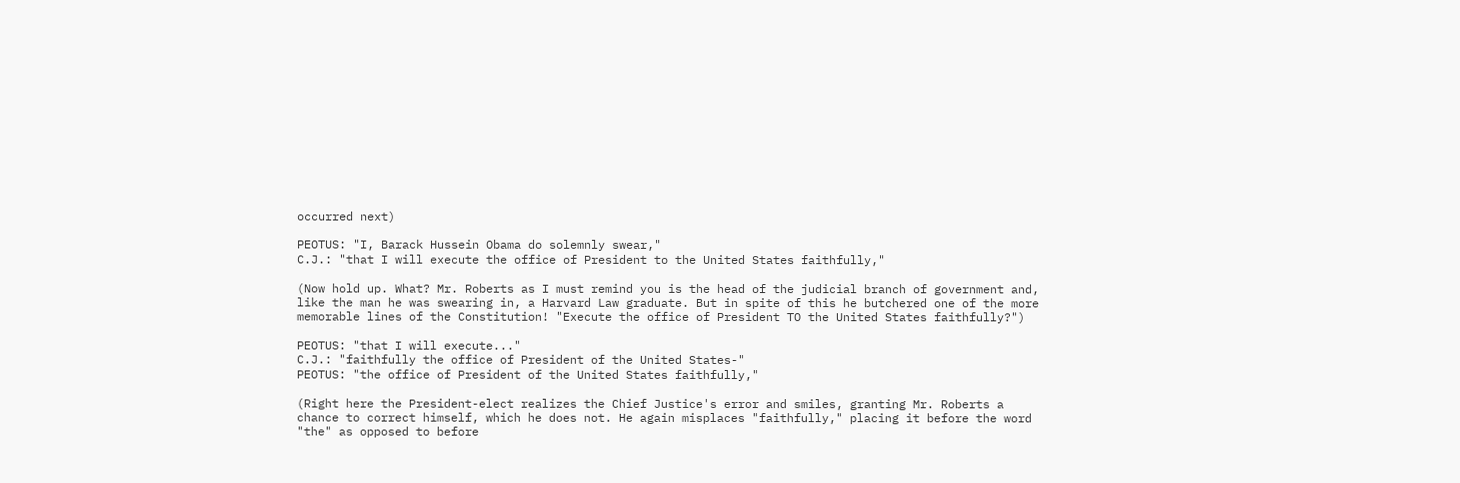occurred next)

PEOTUS: "I, Barack Hussein Obama do solemnly swear,"
C.J.: "that I will execute the office of President to the United States faithfully,"

(Now hold up. What? Mr. Roberts as I must remind you is the head of the judicial branch of government and, like the man he was swearing in, a Harvard Law graduate. But in spite of this he butchered one of the more memorable lines of the Constitution! "Execute the office of President TO the United States faithfully?")

PEOTUS: "that I will execute..."
C.J.: "faithfully the office of President of the United States-"
PEOTUS: "the office of President of the United States faithfully,"

(Right here the President-elect realizes the Chief Justice's error and smiles, granting Mr. Roberts a chance to correct himself, which he does not. He again misplaces "faithfully," placing it before the word "the" as opposed to before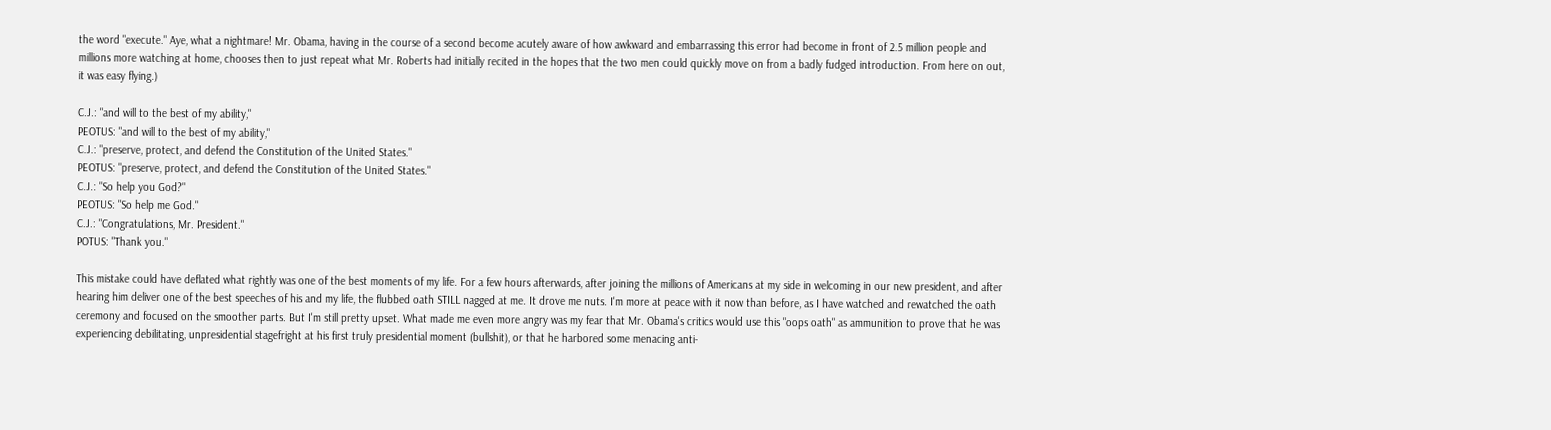the word "execute." Aye, what a nightmare! Mr. Obama, having in the course of a second become acutely aware of how awkward and embarrassing this error had become in front of 2.5 million people and millions more watching at home, chooses then to just repeat what Mr. Roberts had initially recited in the hopes that the two men could quickly move on from a badly fudged introduction. From here on out, it was easy flying.)

C.J.: "and will to the best of my ability,"
PEOTUS: "and will to the best of my ability,"
C.J.: "preserve, protect, and defend the Constitution of the United States."
PEOTUS: "preserve, protect, and defend the Constitution of the United States."
C.J.: "So help you God?"
PEOTUS: "So help me God."
C.J.: "Congratulations, Mr. President."
POTUS: "Thank you."

This mistake could have deflated what rightly was one of the best moments of my life. For a few hours afterwards, after joining the millions of Americans at my side in welcoming in our new president, and after hearing him deliver one of the best speeches of his and my life, the flubbed oath STILL nagged at me. It drove me nuts. I'm more at peace with it now than before, as I have watched and rewatched the oath ceremony and focused on the smoother parts. But I'm still pretty upset. What made me even more angry was my fear that Mr. Obama's critics would use this "oops oath" as ammunition to prove that he was experiencing debilitating, unpresidential stagefright at his first truly presidential moment (bullshit), or that he harbored some menacing anti-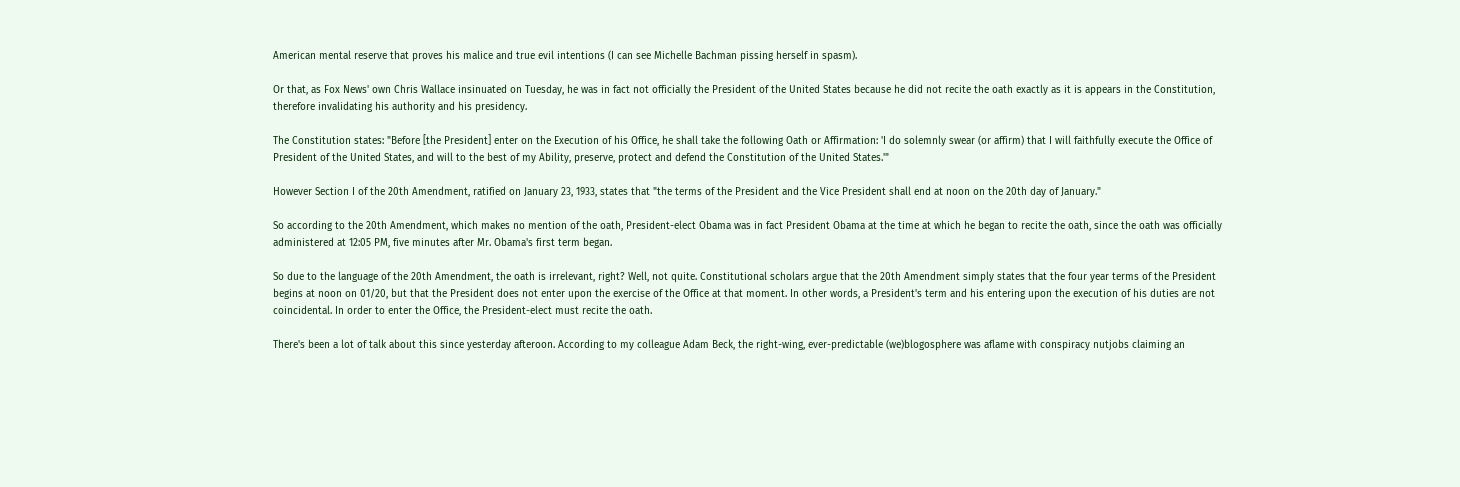American mental reserve that proves his malice and true evil intentions (I can see Michelle Bachman pissing herself in spasm).

Or that, as Fox News' own Chris Wallace insinuated on Tuesday, he was in fact not officially the President of the United States because he did not recite the oath exactly as it is appears in the Constitution, therefore invalidating his authority and his presidency.

The Constitution states: "Before [the President] enter on the Execution of his Office, he shall take the following Oath or Affirmation: 'I do solemnly swear (or affirm) that I will faithfully execute the Office of President of the United States, and will to the best of my Ability, preserve, protect and defend the Constitution of the United States.'"

However Section I of the 20th Amendment, ratified on January 23, 1933, states that "the terms of the President and the Vice President shall end at noon on the 20th day of January."

So according to the 20th Amendment, which makes no mention of the oath, President-elect Obama was in fact President Obama at the time at which he began to recite the oath, since the oath was officially administered at 12:05 PM, five minutes after Mr. Obama's first term began.

So due to the language of the 20th Amendment, the oath is irrelevant, right? Well, not quite. Constitutional scholars argue that the 20th Amendment simply states that the four year terms of the President begins at noon on 01/20, but that the President does not enter upon the exercise of the Office at that moment. In other words, a President's term and his entering upon the execution of his duties are not coincidental. In order to enter the Office, the President-elect must recite the oath.

There's been a lot of talk about this since yesterday afteroon. According to my colleague Adam Beck, the right-wing, ever-predictable (we)blogosphere was aflame with conspiracy nutjobs claiming an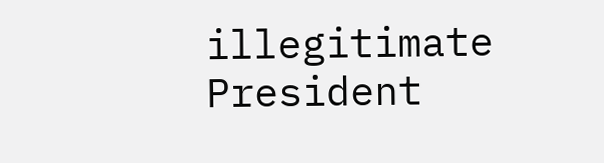illegitimate President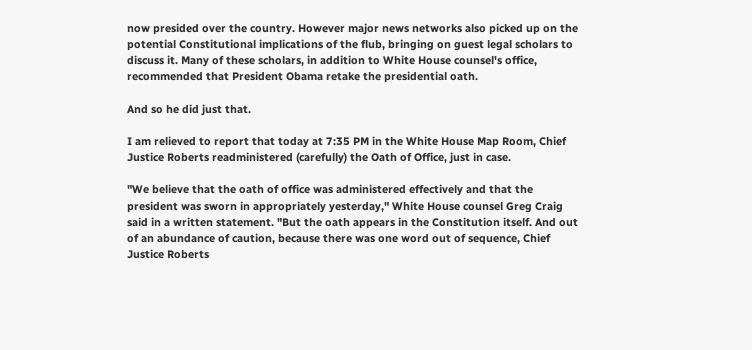now presided over the country. However major news networks also picked up on the potential Constitutional implications of the flub, bringing on guest legal scholars to discuss it. Many of these scholars, in addition to White House counsel's office, recommended that President Obama retake the presidential oath.

And so he did just that.

I am relieved to report that today at 7:35 PM in the White House Map Room, Chief Justice Roberts readministered (carefully) the Oath of Office, just in case.

"We believe that the oath of office was administered effectively and that the president was sworn in appropriately yesterday," White House counsel Greg Craig said in a written statement. "But the oath appears in the Constitution itself. And out of an abundance of caution, because there was one word out of sequence, Chief Justice Roberts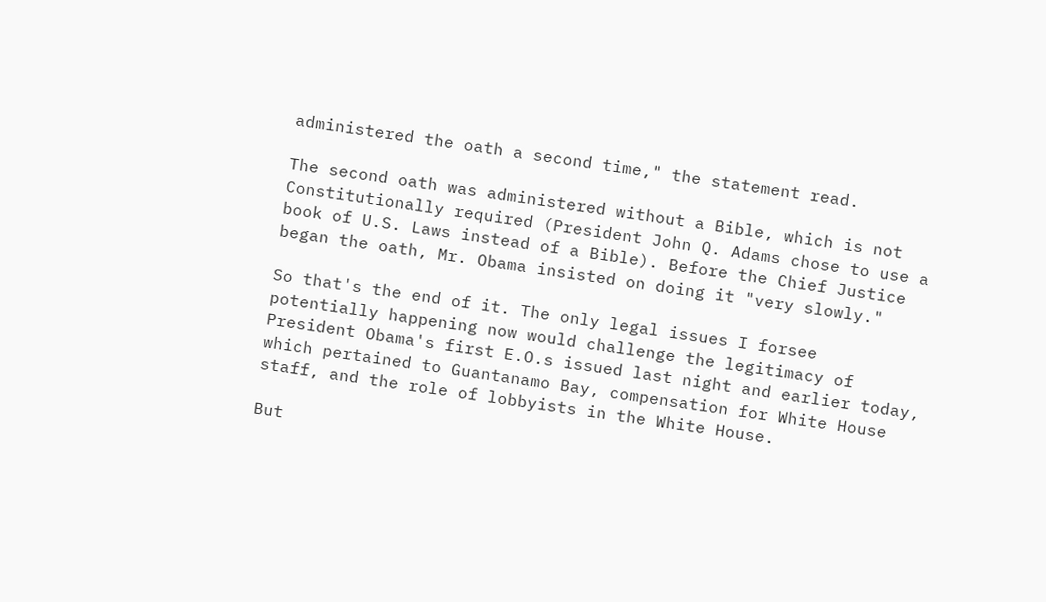administered the oath a second time," the statement read.

The second oath was administered without a Bible, which is not Constitutionally required (President John Q. Adams chose to use a book of U.S. Laws instead of a Bible). Before the Chief Justice began the oath, Mr. Obama insisted on doing it "very slowly."

So that's the end of it. The only legal issues I forsee potentially happening now would challenge the legitimacy of President Obama's first E.O.s issued last night and earlier today, which pertained to Guantanamo Bay, compensation for White House staff, and the role of lobbyists in the White House.

But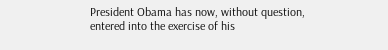President Obama has now, without question, entered into the exercise of his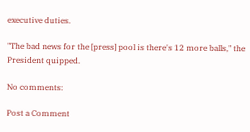executive duties.

"The bad news for the [press] pool is there's 12 more balls," the President quipped.

No comments:

Post a Comment